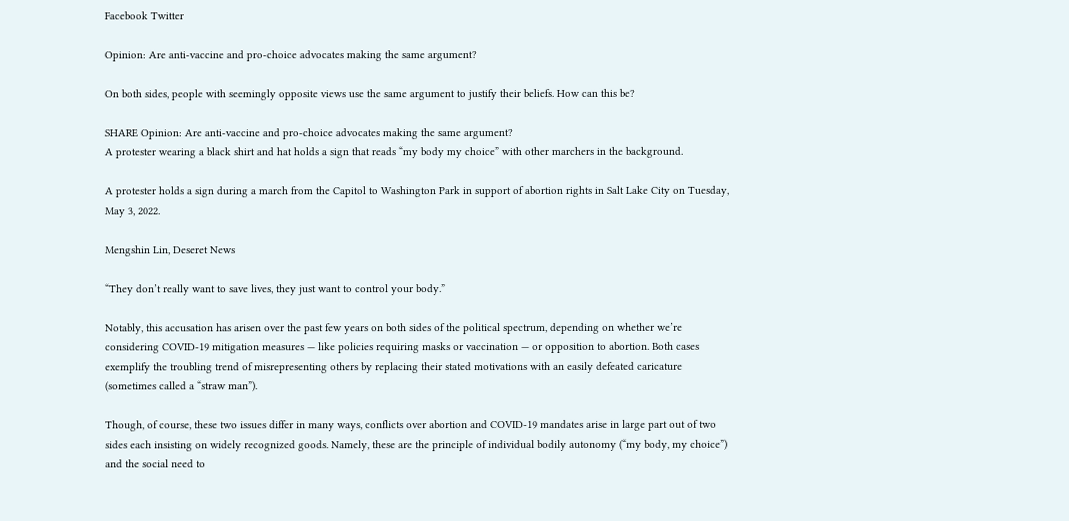Facebook Twitter

Opinion: Are anti-vaccine and pro-choice advocates making the same argument?

On both sides, people with seemingly opposite views use the same argument to justify their beliefs. How can this be?

SHARE Opinion: Are anti-vaccine and pro-choice advocates making the same argument?
A protester wearing a black shirt and hat holds a sign that reads “my body my choice” with other marchers in the background.

A protester holds a sign during a march from the Capitol to Washington Park in support of abortion rights in Salt Lake City on Tuesday, May 3, 2022.

Mengshin Lin, Deseret News

“They don’t really want to save lives, they just want to control your body.”

Notably, this accusation has arisen over the past few years on both sides of the political spectrum, depending on whether we’re considering COVID-19 mitigation measures — like policies requiring masks or vaccination — or opposition to abortion. Both cases exemplify the troubling trend of misrepresenting others by replacing their stated motivations with an easily defeated caricature (sometimes called a “straw man”).

Though, of course, these two issues differ in many ways, conflicts over abortion and COVID-19 mandates arise in large part out of two sides each insisting on widely recognized goods. Namely, these are the principle of individual bodily autonomy (“my body, my choice”) and the social need to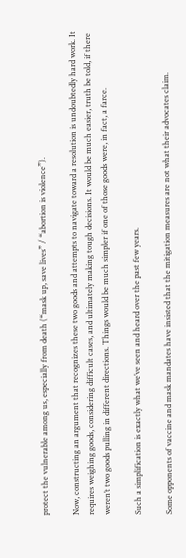protect the vulnerable among us, especially from death (“mask up, save lives” / “abortion is violence”).

Now, constructing an argument that recognizes these two goods and attempts to navigate toward a resolution is undoubtedly hard work. It requires weighing goods, considering difficult cases, and ultimately making tough decisions. It would be much easier, truth be told, if there weren’t two goods pulling in different directions. Things would be much simpler if one of those goods were, in fact, a farce.

Such a simplification is exactly what we’ve seen and heard over the past few years.

Some opponents of vaccine and mask mandates have insisted that the mitigation measures are not what their advocates claim.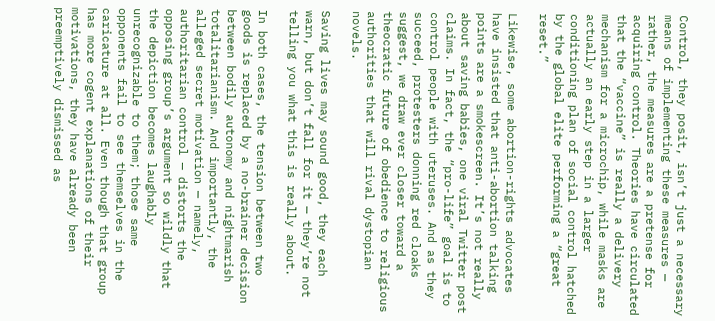Control, they posit, isn’t just a necessary means of implementing these measures — rather, the measures are a pretense for acquiring control. Theories have circulated that the “vaccine” is really a delivery mechanism for a microchip, while masks are actually an early step in a larger conditioning plan of social control hatched by the global elite performing a “great reset.”

Likewise, some abortion-rights advocates have insisted that anti-abortion talking points are a smokescreen. It’s not really about saving babies, one viral Twitter post claims. In fact, the “pro-life” goal is to control people with uteruses. And as they succeed, protesters donning red cloaks suggest, we draw ever closer toward a theocratic future of obedience to religious authorities that will rival dystopian novels.

Saving lives may sound good, they each warn, but don’t fall for it — they’re not telling you what this is really about.

In both cases, the tension between two goods is replaced by a no-brainer decision between bodily autonomy and nightmarish totalitarianism. And importantly, the alleged secret motivation — namely, authoritarian control — distorts the opposing group’s argument so wildly that the depiction becomes laughably unrecognizable to them; those same opponents fail to see themselves in the caricature at all. Even though that group has more cogent explanations of their motivations, they have already been preemptively dismissed as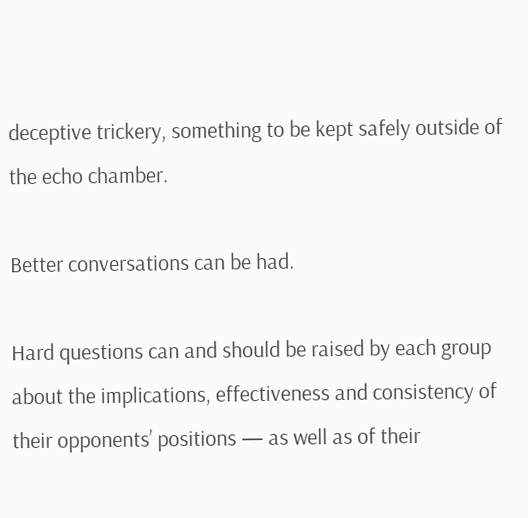deceptive trickery, something to be kept safely outside of the echo chamber.

Better conversations can be had.

Hard questions can and should be raised by each group about the implications, effectiveness and consistency of their opponents’ positions — as well as of their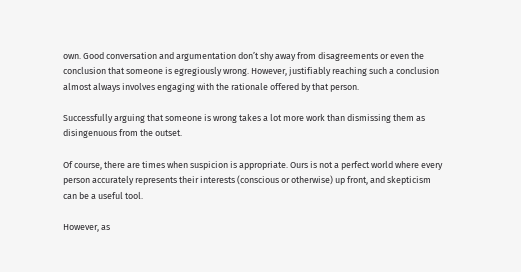own. Good conversation and argumentation don’t shy away from disagreements or even the conclusion that someone is egregiously wrong. However, justifiably reaching such a conclusion almost always involves engaging with the rationale offered by that person.

Successfully arguing that someone is wrong takes a lot more work than dismissing them as disingenuous from the outset.

Of course, there are times when suspicion is appropriate. Ours is not a perfect world where every person accurately represents their interests (conscious or otherwise) up front, and skepticism can be a useful tool.

However, as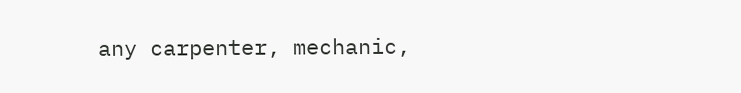any carpenter, mechanic,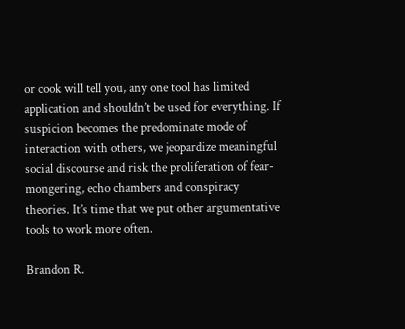or cook will tell you, any one tool has limited application and shouldn’t be used for everything. If suspicion becomes the predominate mode of interaction with others, we jeopardize meaningful social discourse and risk the proliferation of fear-mongering, echo chambers and conspiracy theories. It’s time that we put other argumentative tools to work more often.

Brandon R.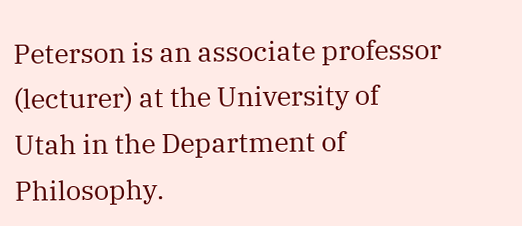Peterson is an associate professor (lecturer) at the University of Utah in the Department of Philosophy.